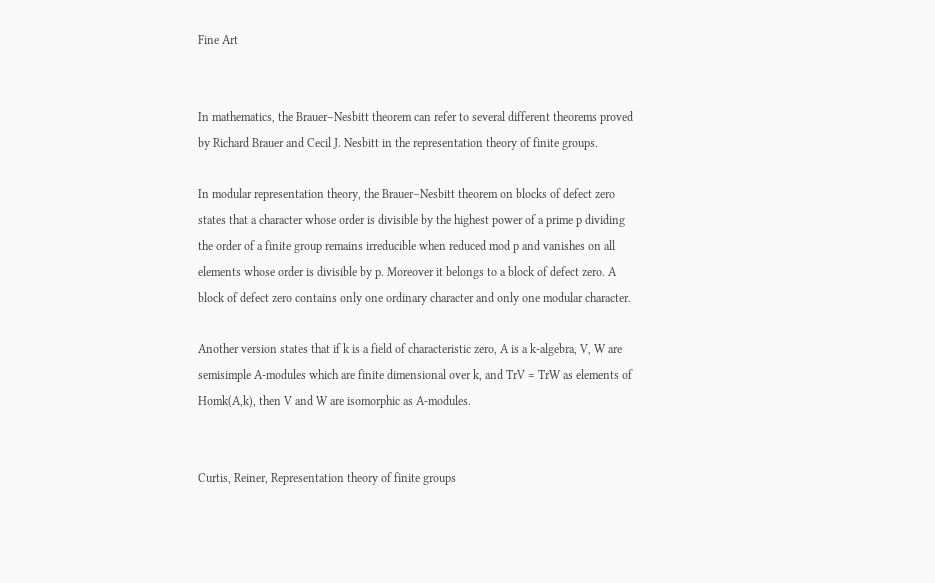Fine Art


In mathematics, the Brauer–Nesbitt theorem can refer to several different theorems proved by Richard Brauer and Cecil J. Nesbitt in the representation theory of finite groups.

In modular representation theory, the Brauer–Nesbitt theorem on blocks of defect zero states that a character whose order is divisible by the highest power of a prime p dividing the order of a finite group remains irreducible when reduced mod p and vanishes on all elements whose order is divisible by p. Moreover it belongs to a block of defect zero. A block of defect zero contains only one ordinary character and only one modular character.

Another version states that if k is a field of characteristic zero, A is a k-algebra, V, W are semisimple A-modules which are finite dimensional over k, and TrV = TrW as elements of Homk(A,k), then V and W are isomorphic as A-modules.


Curtis, Reiner, Representation theory of finite groups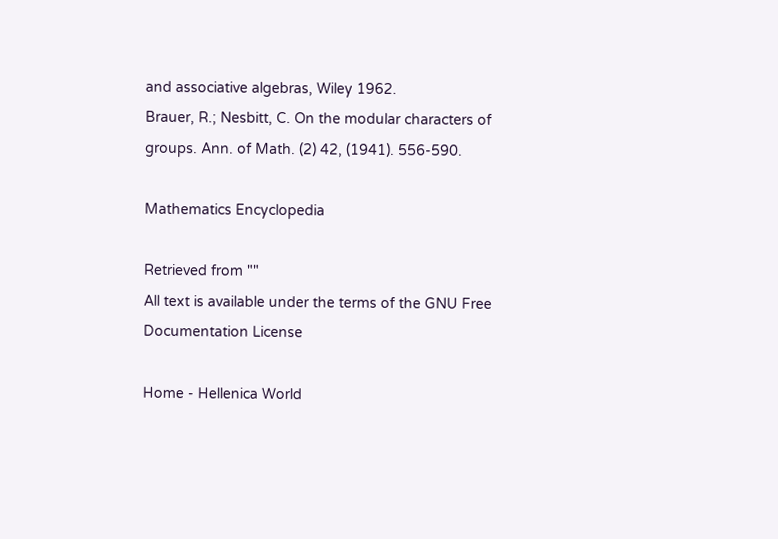and associative algebras, Wiley 1962.
Brauer, R.; Nesbitt, C. On the modular characters of groups. Ann. of Math. (2) 42, (1941). 556-590.

Mathematics Encyclopedia

Retrieved from ""
All text is available under the terms of the GNU Free Documentation License

Home - Hellenica World